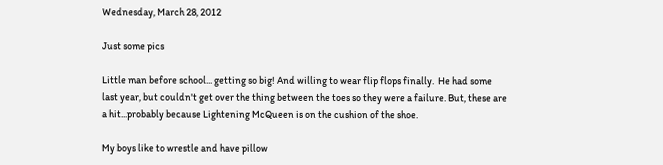Wednesday, March 28, 2012

Just some pics

Little man before school... getting so big! And willing to wear flip flops finally.  He had some last year, but couldn't get over the thing between the toes so they were a failure. But, these are a hit...probably because Lightening McQueen is on the cushion of the shoe.

My boys like to wrestle and have pillow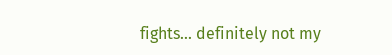fights... definitely not my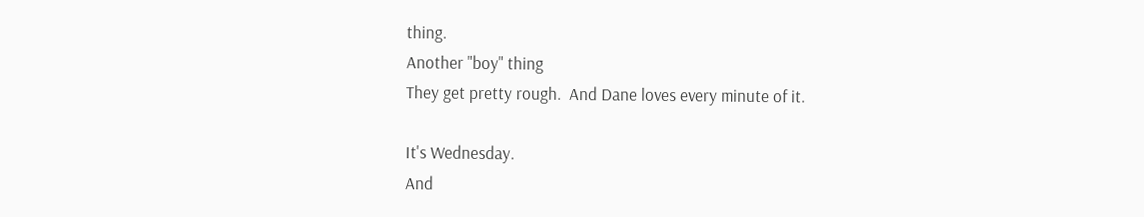thing.
Another "boy" thing
They get pretty rough.  And Dane loves every minute of it.

It's Wednesday.
And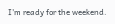I'm ready for the weekend.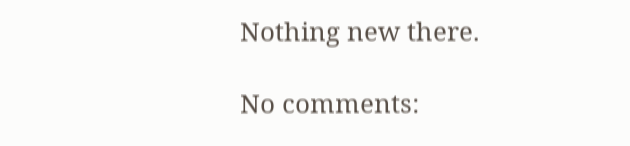Nothing new there.

No comments: